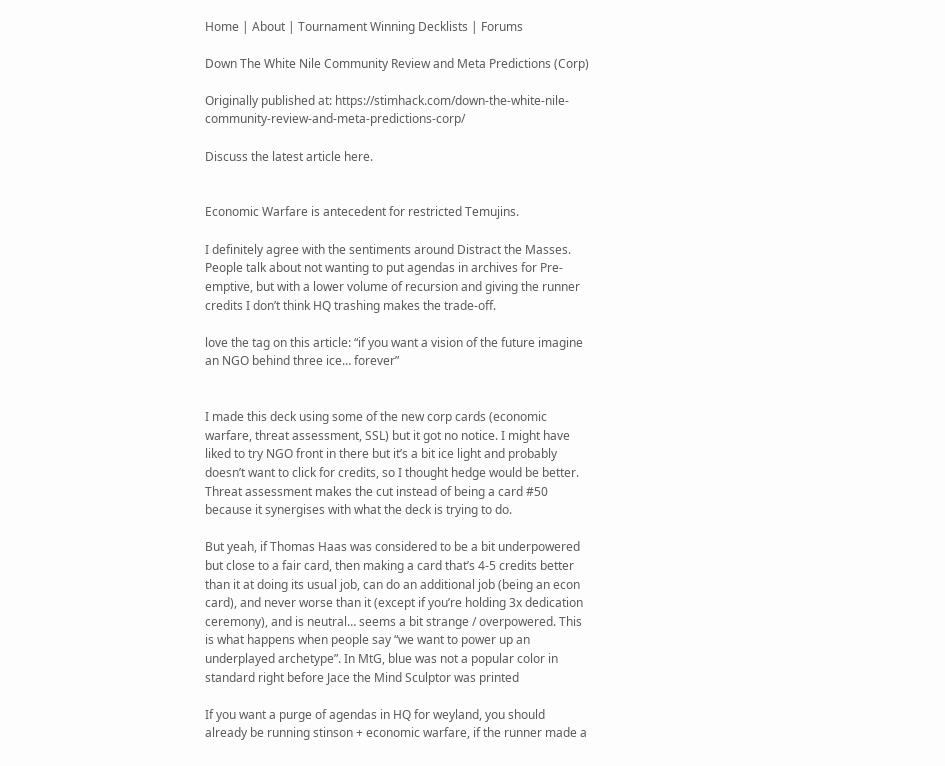Home | About | Tournament Winning Decklists | Forums

Down The White Nile Community Review and Meta Predictions (Corp)

Originally published at: https://stimhack.com/down-the-white-nile-community-review-and-meta-predictions-corp/

Discuss the latest article here.


Economic Warfare is antecedent for restricted Temujins.

I definitely agree with the sentiments around Distract the Masses. People talk about not wanting to put agendas in archives for Pre-emptive, but with a lower volume of recursion and giving the runner credits I don’t think HQ trashing makes the trade-off.

love the tag on this article: “if you want a vision of the future imagine an NGO behind three ice… forever”


I made this deck using some of the new corp cards (economic warfare, threat assessment, SSL) but it got no notice. I might have liked to try NGO front in there but it’s a bit ice light and probably doesn’t want to click for credits, so I thought hedge would be better. Threat assessment makes the cut instead of being a card #50 because it synergises with what the deck is trying to do.

But yeah, if Thomas Haas was considered to be a bit underpowered but close to a fair card, then making a card that’s 4-5 credits better than it at doing its usual job, can do an additional job (being an econ card), and never worse than it (except if you’re holding 3x dedication ceremony), and is neutral… seems a bit strange / overpowered. This is what happens when people say “we want to power up an underplayed archetype”. In MtG, blue was not a popular color in standard right before Jace the Mind Sculptor was printed

If you want a purge of agendas in HQ for weyland, you should already be running stinson + economic warfare, if the runner made a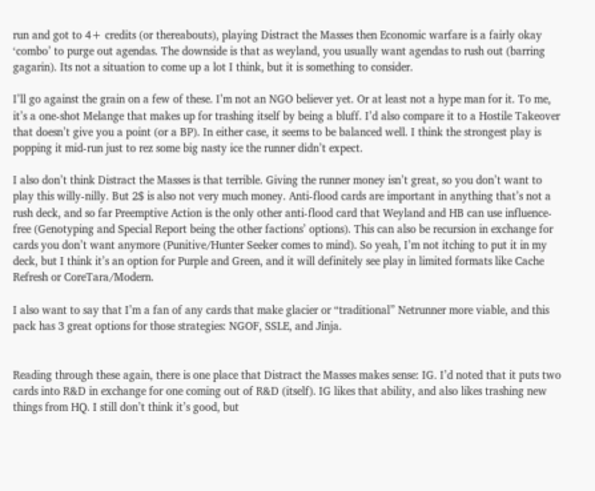run and got to 4+ credits (or thereabouts), playing Distract the Masses then Economic warfare is a fairly okay ‘combo’ to purge out agendas. The downside is that as weyland, you usually want agendas to rush out (barring gagarin). Its not a situation to come up a lot I think, but it is something to consider.

I’ll go against the grain on a few of these. I’m not an NGO believer yet. Or at least not a hype man for it. To me, it’s a one-shot Melange that makes up for trashing itself by being a bluff. I’d also compare it to a Hostile Takeover that doesn’t give you a point (or a BP). In either case, it seems to be balanced well. I think the strongest play is popping it mid-run just to rez some big nasty ice the runner didn’t expect.

I also don’t think Distract the Masses is that terrible. Giving the runner money isn’t great, so you don’t want to play this willy-nilly. But 2$ is also not very much money. Anti-flood cards are important in anything that’s not a rush deck, and so far Preemptive Action is the only other anti-flood card that Weyland and HB can use influence-free (Genotyping and Special Report being the other factions’ options). This can also be recursion in exchange for cards you don’t want anymore (Punitive/Hunter Seeker comes to mind). So yeah, I’m not itching to put it in my deck, but I think it’s an option for Purple and Green, and it will definitely see play in limited formats like Cache Refresh or CoreTara/Modern.

I also want to say that I’m a fan of any cards that make glacier or “traditional” Netrunner more viable, and this pack has 3 great options for those strategies: NGOF, SSLE, and Jinja.


Reading through these again, there is one place that Distract the Masses makes sense: IG. I’d noted that it puts two cards into R&D in exchange for one coming out of R&D (itself). IG likes that ability, and also likes trashing new things from HQ. I still don’t think it’s good, but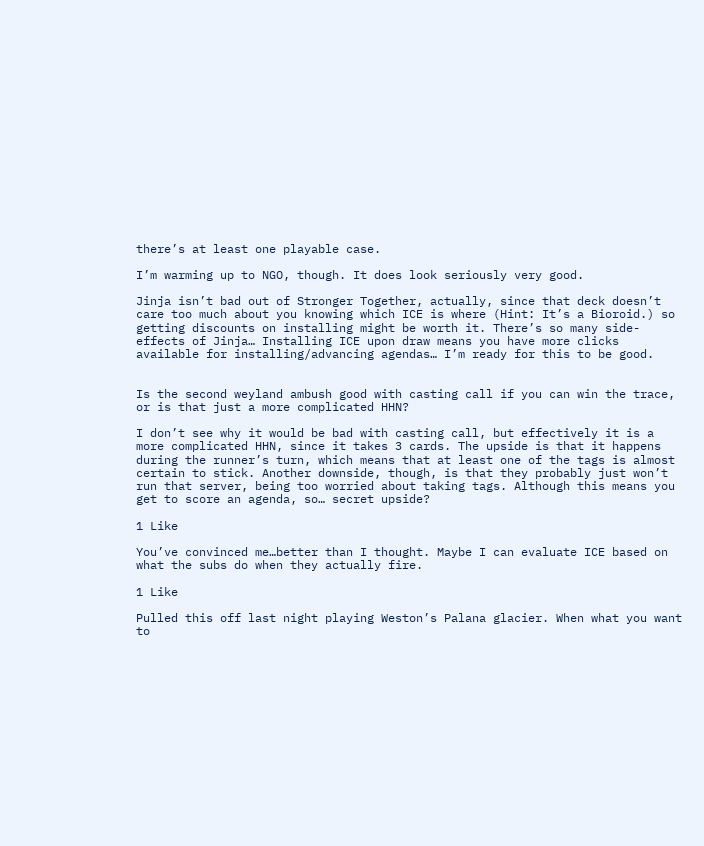there’s at least one playable case.

I’m warming up to NGO, though. It does look seriously very good.

Jinja isn’t bad out of Stronger Together, actually, since that deck doesn’t care too much about you knowing which ICE is where (Hint: It’s a Bioroid.) so getting discounts on installing might be worth it. There’s so many side-effects of Jinja… Installing ICE upon draw means you have more clicks available for installing/advancing agendas… I’m ready for this to be good.


Is the second weyland ambush good with casting call if you can win the trace, or is that just a more complicated HHN?

I don’t see why it would be bad with casting call, but effectively it is a more complicated HHN, since it takes 3 cards. The upside is that it happens during the runner’s turn, which means that at least one of the tags is almost certain to stick. Another downside, though, is that they probably just won’t run that server, being too worried about taking tags. Although this means you get to score an agenda, so… secret upside?

1 Like

You’ve convinced me…better than I thought. Maybe I can evaluate ICE based on what the subs do when they actually fire.

1 Like

Pulled this off last night playing Weston’s Palana glacier. When what you want to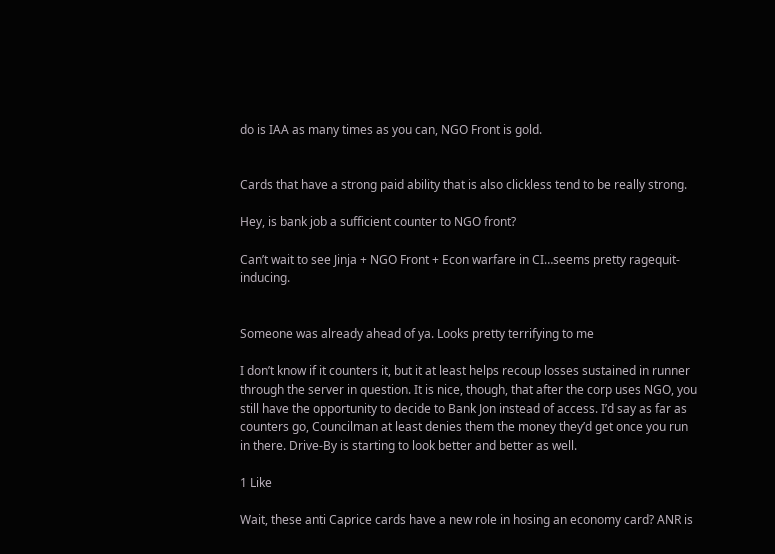do is IAA as many times as you can, NGO Front is gold.


Cards that have a strong paid ability that is also clickless tend to be really strong.

Hey, is bank job a sufficient counter to NGO front?

Can’t wait to see Jinja + NGO Front + Econ warfare in CI…seems pretty ragequit-inducing.


Someone was already ahead of ya. Looks pretty terrifying to me

I don’t know if it counters it, but it at least helps recoup losses sustained in runner through the server in question. It is nice, though, that after the corp uses NGO, you still have the opportunity to decide to Bank Jon instead of access. I’d say as far as counters go, Councilman at least denies them the money they’d get once you run in there. Drive-By is starting to look better and better as well.

1 Like

Wait, these anti Caprice cards have a new role in hosing an economy card? ANR is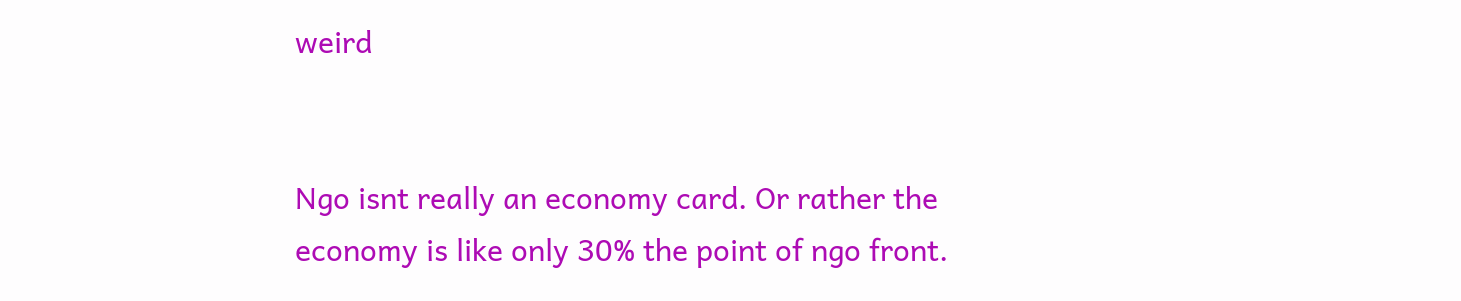weird


Ngo isnt really an economy card. Or rather the economy is like only 30% the point of ngo front.